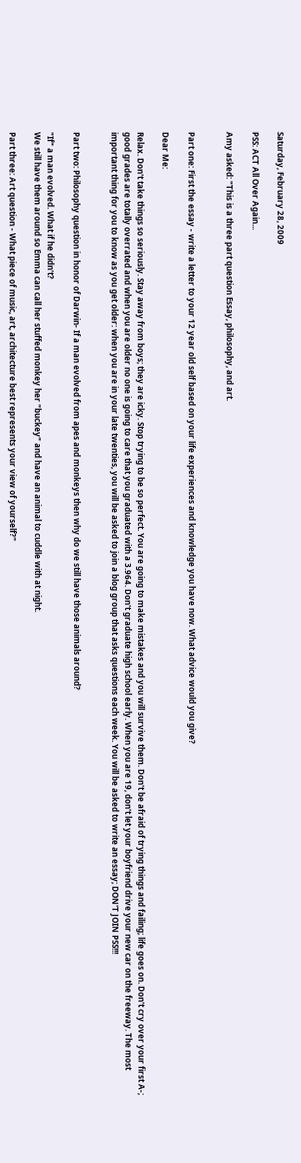Saturday, February 28, 2009

PSS: ACT All Over Again...

Amy asked: "This is a three part question Essay, philosophy, and art.


Part one: First the essay - write a letter to your 12 year old self based on your life experiences and knowledge you have now. What advice would you give?

Dear Me:

Relax. Don't take things so seriously. Stay away from boys; they are icky. Stop trying to be so perfect. You are going to make mistakes and you will survive them. Don't be afraid of trying things and failing; life goes on. Don't cry over your first A-; good grades are totally overrated and when you are older no one is going to care that you graduated with a 3.964. Don't graduate high school early. When you are 19, don't let your boyfriend drive your new car on the freeway. The most important thing for you to know as you get older: when you are in your late twenties, you will be asked to join a blog group that asks questions each week. You will be asked to write an essay; DON'T JOIN PSS!!!


Part two: Philosophy question in honor of Darwin- If a man evolved from apes and monkeys then why do we still have those animals around?

"If" a man evolved. What if he didn't?
We still have them around so Emma can call her stuffed monkey her "buckey" and have an animal to cuddle with at night.

Part three: Art question - What piece of music, art, architecture best represents your view of yourself?"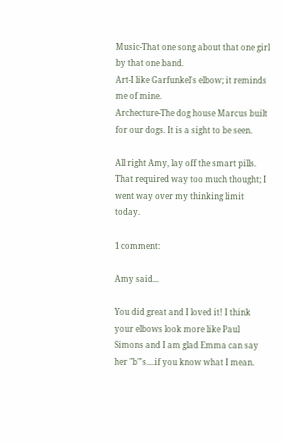Music-That one song about that one girl by that one band.
Art-I like Garfunkel's elbow; it reminds me of mine.
Archecture-The dog house Marcus built for our dogs. It is a sight to be seen.

All right Amy, lay off the smart pills. That required way too much thought; I went way over my thinking limit today.

1 comment:

Amy said...

You did great and I loved it! I think your elbows look more like Paul Simons and I am glad Emma can say her "b"'s....if you know what I mean.